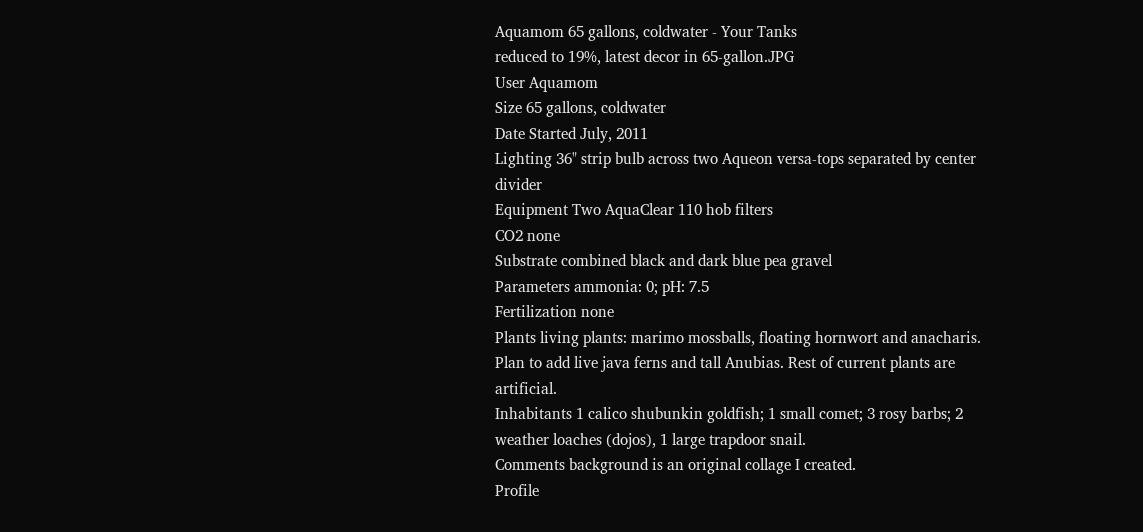Aquamom 65 gallons, coldwater - Your Tanks
reduced to 19%, latest decor in 65-gallon.JPG
User Aquamom
Size 65 gallons, coldwater
Date Started July, 2011
Lighting 36" strip bulb across two Aqueon versa-tops separated by center divider
Equipment Two AquaClear 110 hob filters
CO2 none
Substrate combined black and dark blue pea gravel
Parameters ammonia: 0; pH: 7.5
Fertilization none
Plants living plants: marimo mossballs, floating hornwort and anacharis. Plan to add live java ferns and tall Anubias. Rest of current plants are artificial.
Inhabitants 1 calico shubunkin goldfish; 1 small comet; 3 rosy barbs; 2 weather loaches (dojos), 1 large trapdoor snail.
Comments background is an original collage I created.
Profile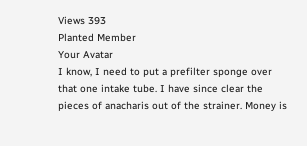Views 393
Planted Member
Your Avatar
I know, I need to put a prefilter sponge over that one intake tube. I have since clear the pieces of anacharis out of the strainer. Money is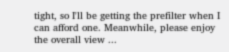tight, so I'll be getting the prefilter when I can afford one. Meanwhile, please enjoy the overall view ...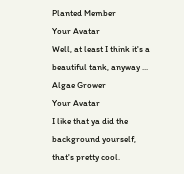Planted Member
Your Avatar
Well, at least I think it's a beautiful tank, anyway ...
Algae Grower
Your Avatar
I like that ya did the background yourself, that's pretty cool.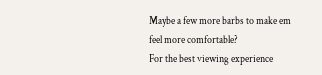Maybe a few more barbs to make em feel more comfortable?
For the best viewing experience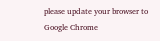please update your browser to Google Chrome